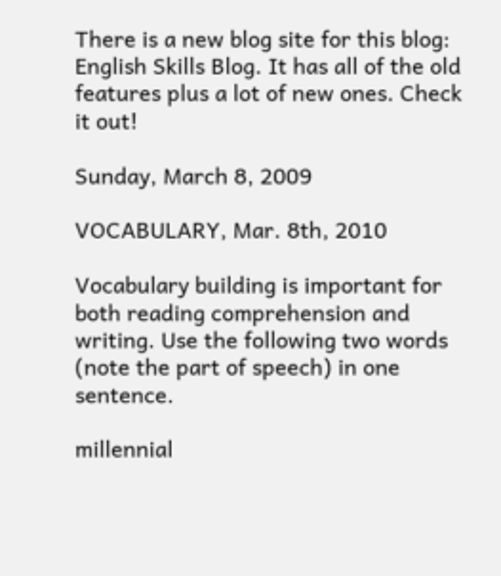There is a new blog site for this blog: English Skills Blog. It has all of the old features plus a lot of new ones. Check it out!

Sunday, March 8, 2009

VOCABULARY, Mar. 8th, 2010

Vocabulary building is important for both reading comprehension and writing. Use the following two words (note the part of speech) in one sentence.

millennial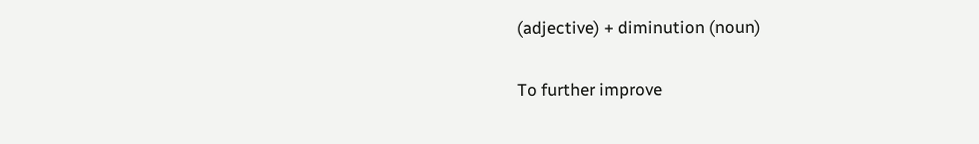(adjective) + diminution (noun)

To further improve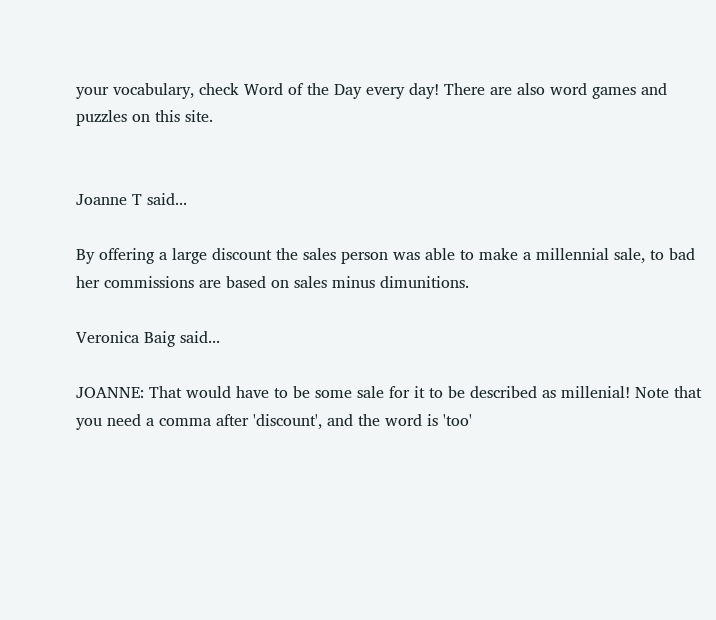your vocabulary, check Word of the Day every day! There are also word games and puzzles on this site.


Joanne T said...

By offering a large discount the sales person was able to make a millennial sale, to bad her commissions are based on sales minus dimunitions.

Veronica Baig said...

JOANNE: That would have to be some sale for it to be described as millenial! Note that you need a comma after 'discount', and the word is 'too'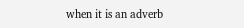when it is an adverb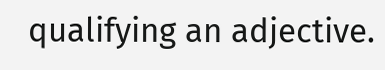qualifying an adjective.